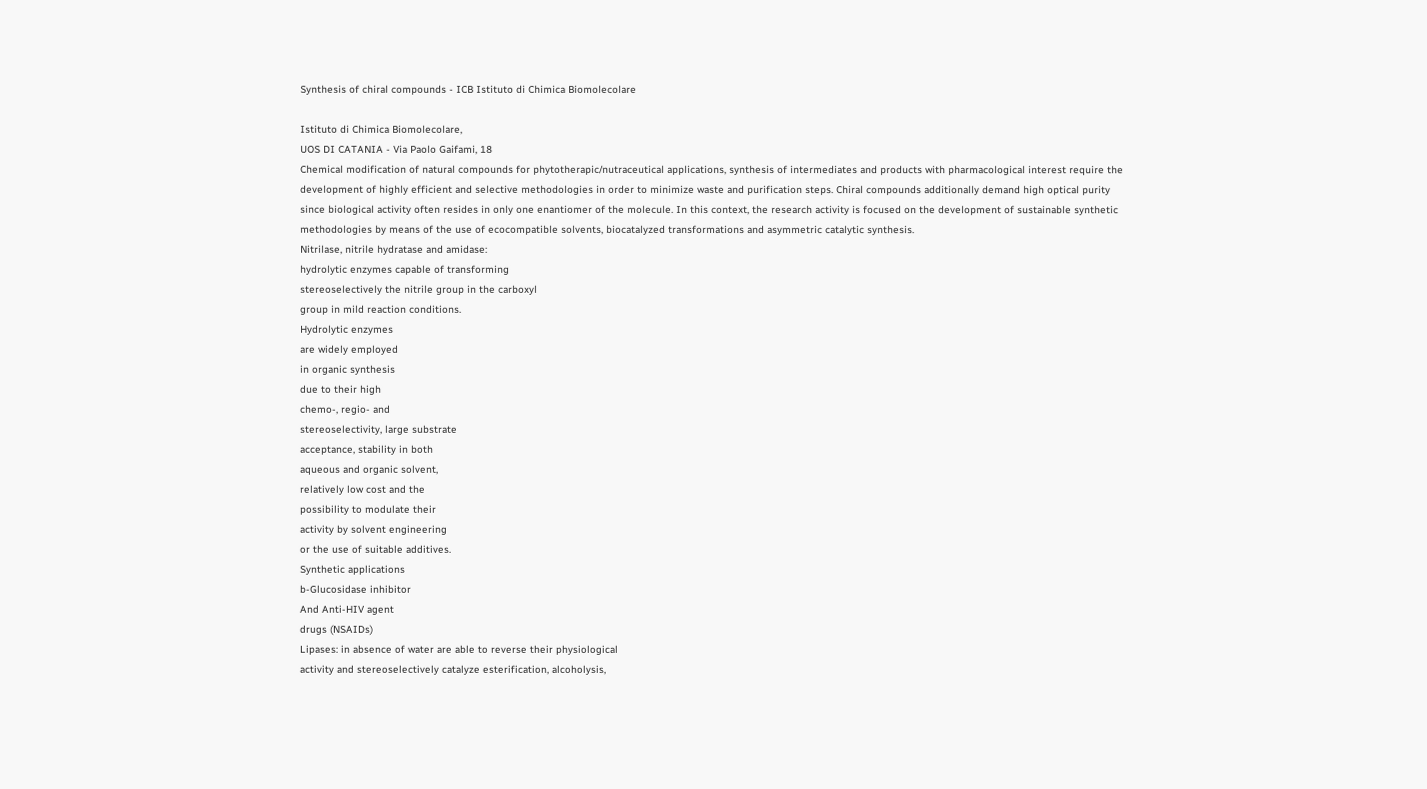Synthesis of chiral compounds - ICB Istituto di Chimica Biomolecolare

Istituto di Chimica Biomolecolare,
UOS DI CATANIA - Via Paolo Gaifami, 18
Chemical modification of natural compounds for phytotherapic/nutraceutical applications, synthesis of intermediates and products with pharmacological interest require the
development of highly efficient and selective methodologies in order to minimize waste and purification steps. Chiral compounds additionally demand high optical purity
since biological activity often resides in only one enantiomer of the molecule. In this context, the research activity is focused on the development of sustainable synthetic
methodologies by means of the use of ecocompatible solvents, biocatalyzed transformations and asymmetric catalytic synthesis.
Nitrilase, nitrile hydratase and amidase:
hydrolytic enzymes capable of transforming
stereoselectively the nitrile group in the carboxyl
group in mild reaction conditions.
Hydrolytic enzymes
are widely employed
in organic synthesis
due to their high
chemo-, regio- and
stereoselectivity, large substrate
acceptance, stability in both
aqueous and organic solvent,
relatively low cost and the
possibility to modulate their
activity by solvent engineering
or the use of suitable additives.
Synthetic applications
b-Glucosidase inhibitor
And Anti-HIV agent
drugs (NSAIDs)
Lipases: in absence of water are able to reverse their physiological
activity and stereoselectively catalyze esterification, alcoholysis,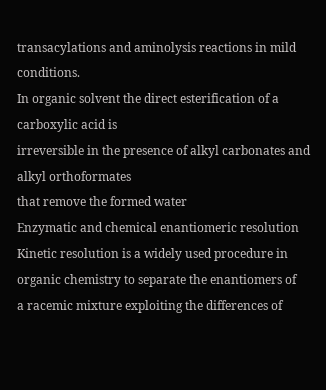transacylations and aminolysis reactions in mild conditions.
In organic solvent the direct esterification of a carboxylic acid is
irreversible in the presence of alkyl carbonates and alkyl orthoformates
that remove the formed water
Enzymatic and chemical enantiomeric resolution
Kinetic resolution is a widely used procedure in organic chemistry to separate the enantiomers of
a racemic mixture exploiting the differences of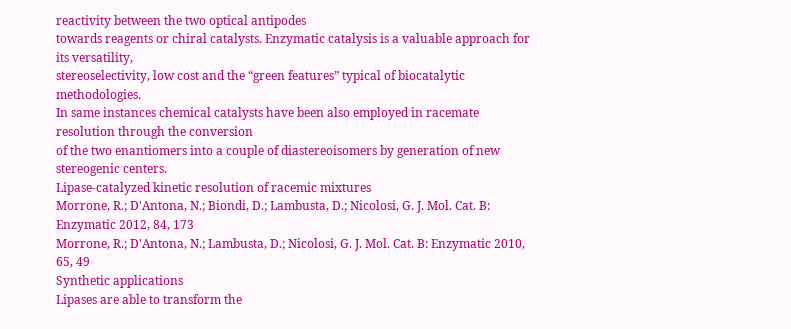reactivity between the two optical antipodes
towards reagents or chiral catalysts. Enzymatic catalysis is a valuable approach for its versatility,
stereoselectivity, low cost and the “green features” typical of biocatalytic methodologies.
In same instances chemical catalysts have been also employed in racemate resolution through the conversion
of the two enantiomers into a couple of diastereoisomers by generation of new stereogenic centers.
Lipase-catalyzed kinetic resolution of racemic mixtures
Morrone, R.; D'Antona, N.; Biondi, D.; Lambusta, D.; Nicolosi, G. J. Mol. Cat. B: Enzymatic 2012, 84, 173
Morrone, R.; D'Antona, N.; Lambusta, D.; Nicolosi, G. J. Mol. Cat. B: Enzymatic 2010, 65, 49
Synthetic applications
Lipases are able to transform the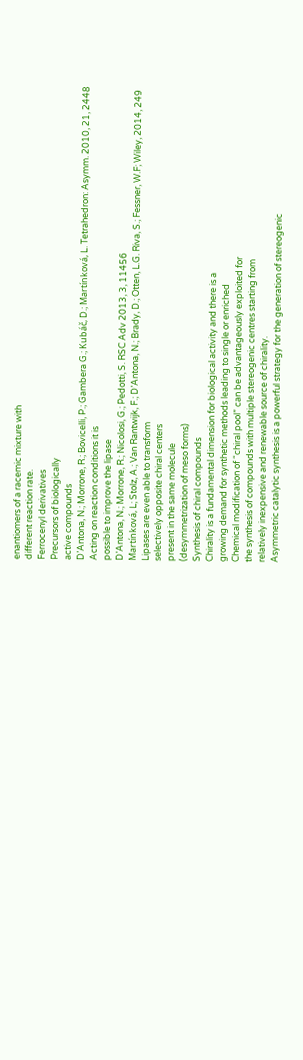enantiomers of a racemic mixture with
different reaction rate.
Ferrocenyl derivatives
Precursors of biologically
active compounds
D’Antona, N.; Morrone, R.; Bovicelli, P.; Gambera G.; Kubáč, D.; Martínková, L. Tetrahedron: Asymm. 2010, 21, 2448
Acting on reaction conditions it is
possible to improve the lipase
D’Antona, N.; Morrone, R.; Nicolosi, G.; Pedotti, S. RSC Adv 2013, 3, 11456
Martínková, L; Stolz, A.; Van Rantwijk, F.; D’Antona, N.; Brady, D.; Otten, L.G. Riva, S.; Fessner, W.F; Wiley, 2014, 249
Lipases are even able to transform
selectively opposite chiral centers
present in the same molecule
(desymmetrization of meso forms)
Synthesis of chiral compounds
Chirality is a fundamental dimension for biological activity and there is a
growing demand for synthetic methods leading to single or enriched
Chemical modification of “chiral pool” can be advantageously exploited for
the synthesis of compounds with multiple stereogenic centres starting from
relatively inexpensive and renewable source of chirality.
Asymmetric catalytic synthesis is a powerful strategy for the generation of stereogenic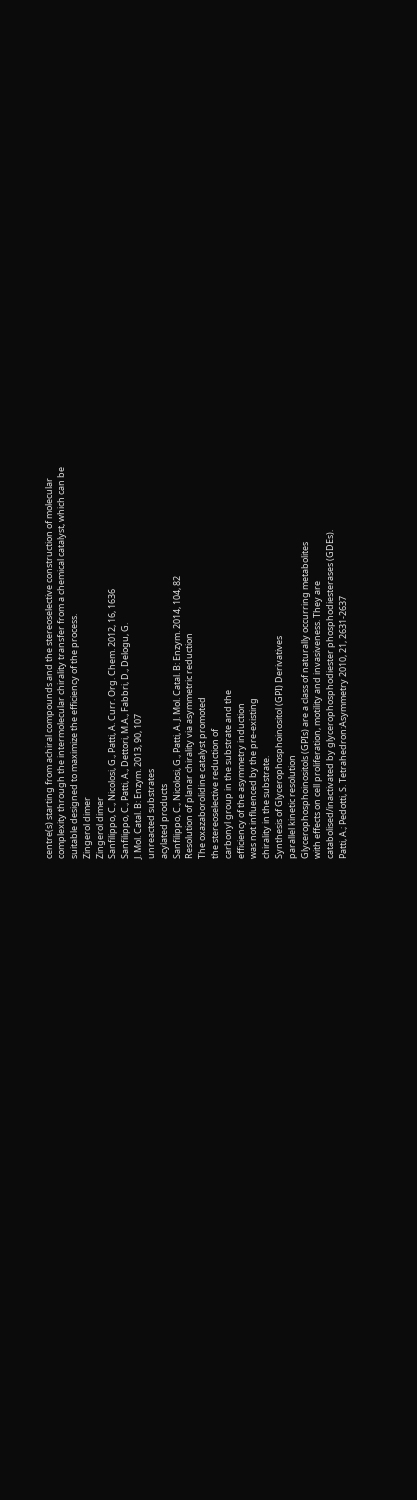centre(s) starting from achiral compounds and the stereoselective construction of molecular
complexity through the intermolecular chirality transfer from a chemical catalyst, which can be
suitable designed to maximize the efficiency of the process.
Zingerol dimer
Zingerol dimer
Sanfilippo, C., Nicolosi, G., Patti, A. Curr. Org. Chem. 2012, 16, 1636
Sanfilippo, C., Patti, A., Dettori, M.A., Fabbri, D., Delogu, G.
J. Mol. Catal. B: Enzym. 2013, 90, 107
unreacted substrates
acylated products
Sanfilippo, C., Nicolosi, G., Patti, A. J. Mol. Catal. B: Enzym. 2014, 104, 82
Resolution of planar chirality via asymmetric reduction
The oxazaborolidine catalyst promoted
the stereoselective reduction of
carbonyl group in the substrate and the
efficiency of the asymmetry induction
was not influenced by the pre-existing
chirality in the substrate.
Synthesis of Glycerophosphoinositol (GPI) Derivatives
parallel kinetic resolution
Glycerophosphoinositols (GPIs) are a class of naturally occurring metabolites
with effects on cell proliferation, motility and invasiveness. They are
catabolised/inactivated by glycerophosphodiester phosphodiesterases (GDEs).
Patti, A.; Pedotti, S. Tetrahedron:Asymmetry 2010, 21, 2631-2637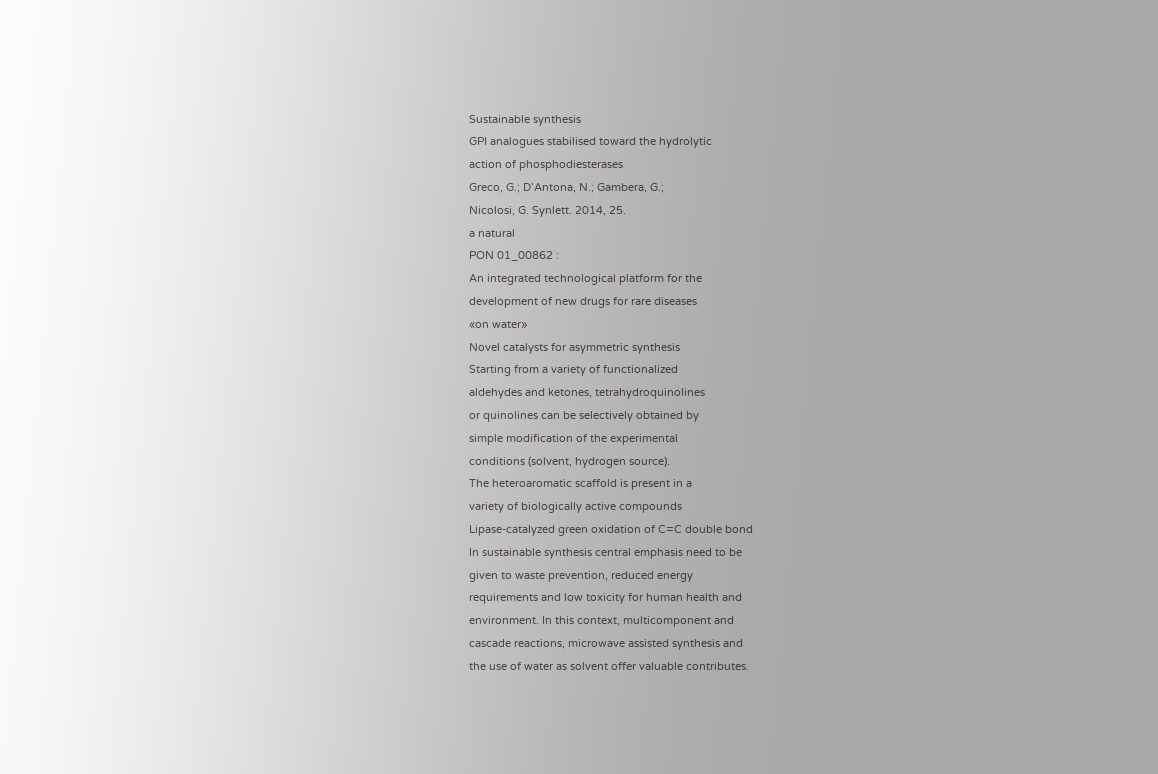Sustainable synthesis
GPI analogues stabilised toward the hydrolytic
action of phosphodiesterases
Greco, G.; D’Antona, N.; Gambera, G.;
Nicolosi, G. Synlett. 2014, 25.
a natural
PON 01_00862 :
An integrated technological platform for the
development of new drugs for rare diseases
«on water»
Novel catalysts for asymmetric synthesis
Starting from a variety of functionalized
aldehydes and ketones, tetrahydroquinolines
or quinolines can be selectively obtained by
simple modification of the experimental
conditions (solvent, hydrogen source).
The heteroaromatic scaffold is present in a
variety of biologically active compounds
Lipase-catalyzed green oxidation of C=C double bond
In sustainable synthesis central emphasis need to be
given to waste prevention, reduced energy
requirements and low toxicity for human health and
environment. In this context, multicomponent and
cascade reactions, microwave assisted synthesis and
the use of water as solvent offer valuable contributes.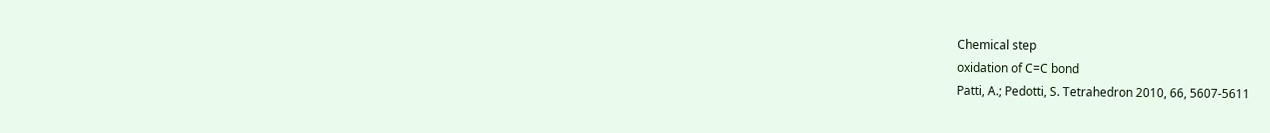Chemical step
oxidation of C=C bond
Patti, A.; Pedotti, S. Tetrahedron 2010, 66, 5607-5611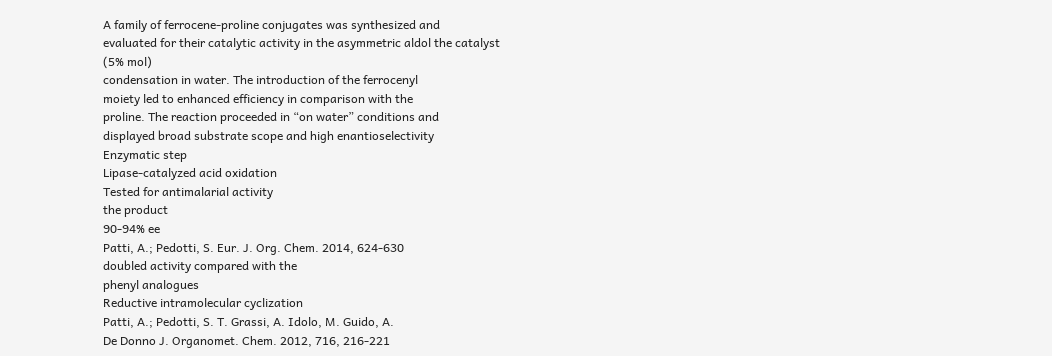A family of ferrocene-proline conjugates was synthesized and
evaluated for their catalytic activity in the asymmetric aldol the catalyst
(5% mol)
condensation in water. The introduction of the ferrocenyl
moiety led to enhanced efficiency in comparison with the
proline. The reaction proceeded in “on water” conditions and
displayed broad substrate scope and high enantioselectivity
Enzymatic step
Lipase-catalyzed acid oxidation
Tested for antimalarial activity
the product
90-94% ee
Patti, A.; Pedotti, S. Eur. J. Org. Chem. 2014, 624-630
doubled activity compared with the
phenyl analogues
Reductive intramolecular cyclization
Patti, A.; Pedotti, S. T. Grassi, A. Idolo, M. Guido, A.
De Donno J. Organomet. Chem. 2012, 716, 216-221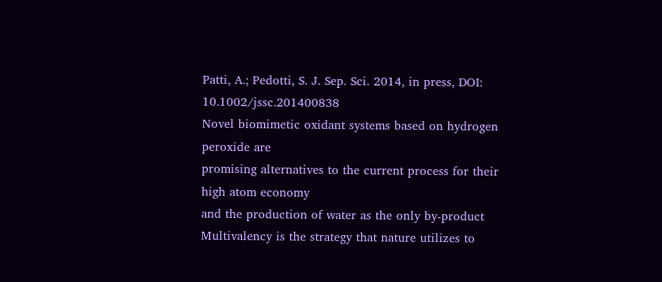Patti, A.; Pedotti, S. J. Sep. Sci. 2014, in press, DOI: 10.1002/jssc.201400838
Novel biomimetic oxidant systems based on hydrogen peroxide are
promising alternatives to the current process for their high atom economy
and the production of water as the only by-product
Multivalency is the strategy that nature utilizes to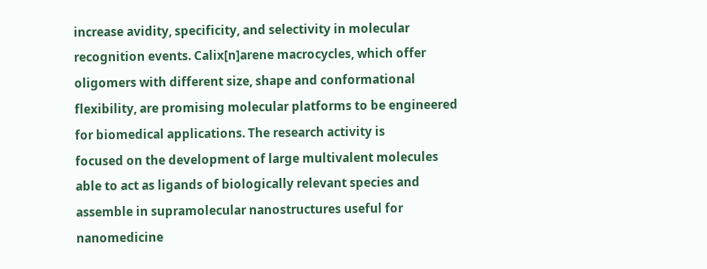increase avidity, specificity, and selectivity in molecular recognition events. Calix[n]arene macrocycles, which offer
oligomers with different size, shape and conformational flexibility, are promising molecular platforms to be engineered for biomedical applications. The research activity is
focused on the development of large multivalent molecules able to act as ligands of biologically relevant species and assemble in supramolecular nanostructures useful for
nanomedicine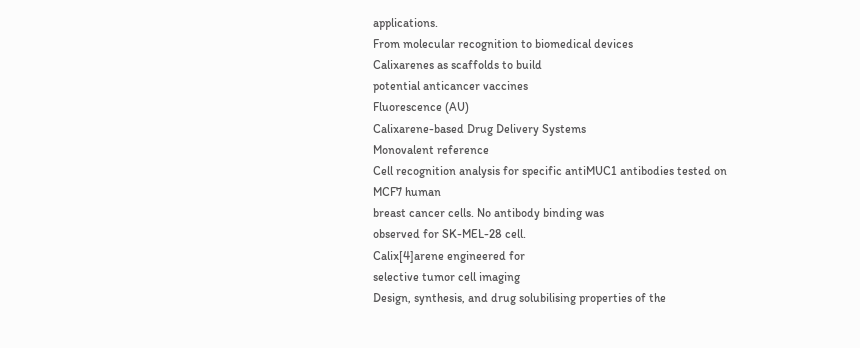applications.
From molecular recognition to biomedical devices
Calixarenes as scaffolds to build
potential anticancer vaccines
Fluorescence (AU)
Calixarene-based Drug Delivery Systems
Monovalent reference
Cell recognition analysis for specific antiMUC1 antibodies tested on MCF7 human
breast cancer cells. No antibody binding was
observed for SK-MEL-28 cell.
Calix[4]arene engineered for
selective tumor cell imaging
Design, synthesis, and drug solubilising properties of the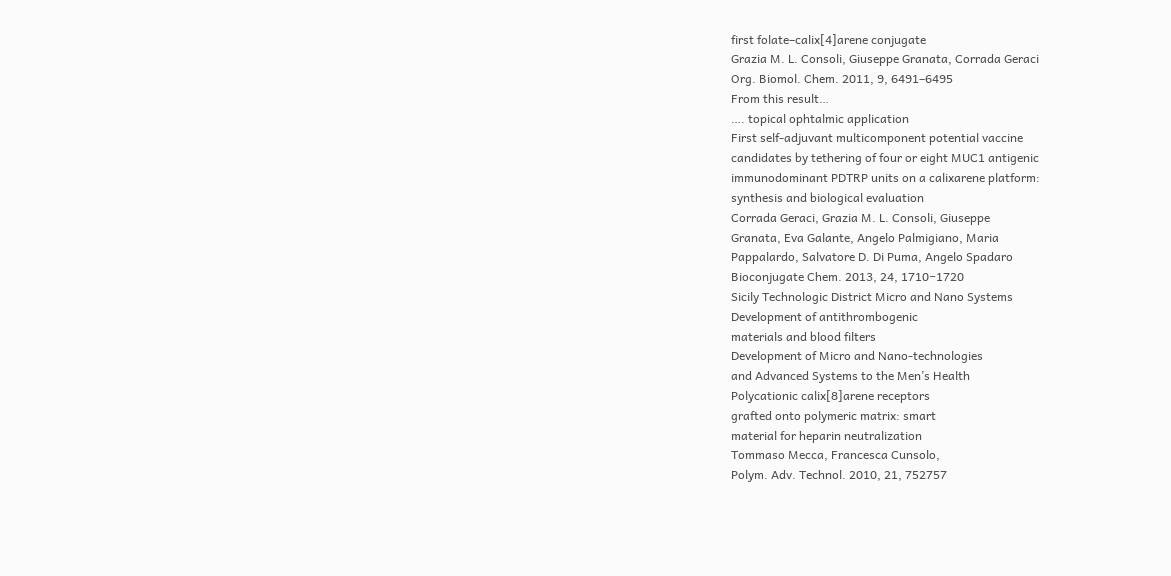first folate–calix[4]arene conjugate
Grazia M. L. Consoli, Giuseppe Granata, Corrada Geraci
Org. Biomol. Chem. 2011, 9, 6491–6495
From this result…
…. topical ophtalmic application
First self-adjuvant multicomponent potential vaccine
candidates by tethering of four or eight MUC1 antigenic
immunodominant PDTRP units on a calixarene platform:
synthesis and biological evaluation
Corrada Geraci, Grazia M. L. Consoli, Giuseppe
Granata, Eva Galante, Angelo Palmigiano, Maria
Pappalardo, Salvatore D. Di Puma, Angelo Spadaro
Bioconjugate Chem. 2013, 24, 1710−1720
Sicily Technologic District Micro and Nano Systems
Development of antithrombogenic
materials and blood filters
Development of Micro and Nano-technologies
and Advanced Systems to the Men’s Health
Polycationic calix[8]arene receptors
grafted onto polymeric matrix: smart
material for heparin neutralization
Tommaso Mecca, Francesca Cunsolo,
Polym. Adv. Technol. 2010, 21, 752757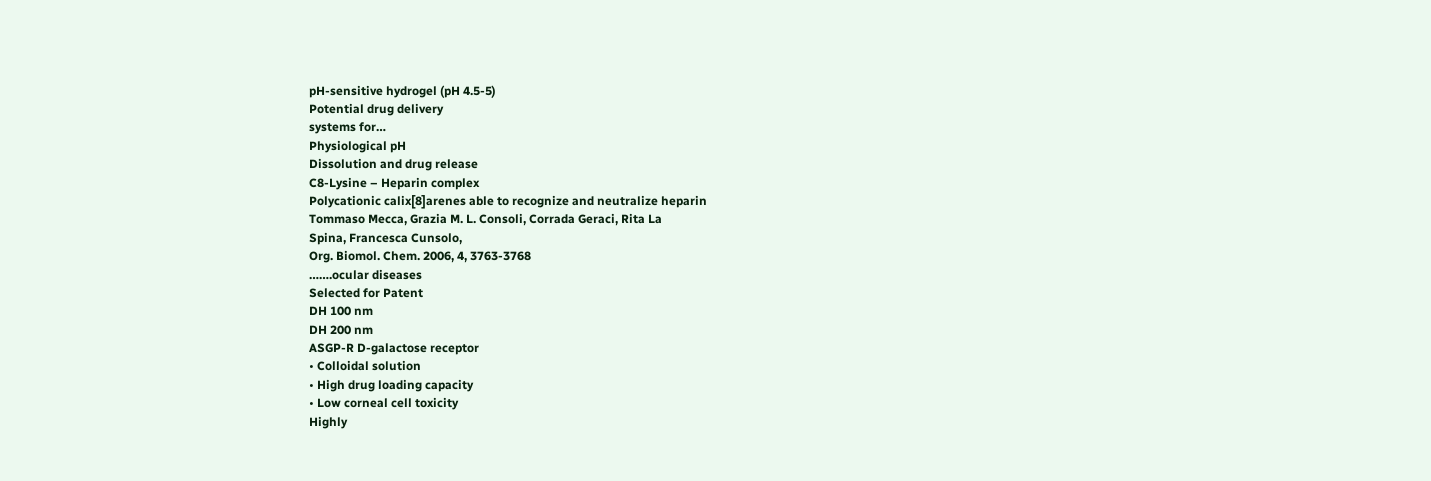pH-sensitive hydrogel (pH 4.5-5)
Potential drug delivery
systems for…
Physiological pH
Dissolution and drug release
C8-Lysine – Heparin complex
Polycationic calix[8]arenes able to recognize and neutralize heparin
Tommaso Mecca, Grazia M. L. Consoli, Corrada Geraci, Rita La
Spina, Francesca Cunsolo,
Org. Biomol. Chem. 2006, 4, 3763-3768
…….ocular diseases
Selected for Patent
DH 100 nm
DH 200 nm
ASGP-R D-galactose receptor
• Colloidal solution
• High drug loading capacity
• Low corneal cell toxicity
Highly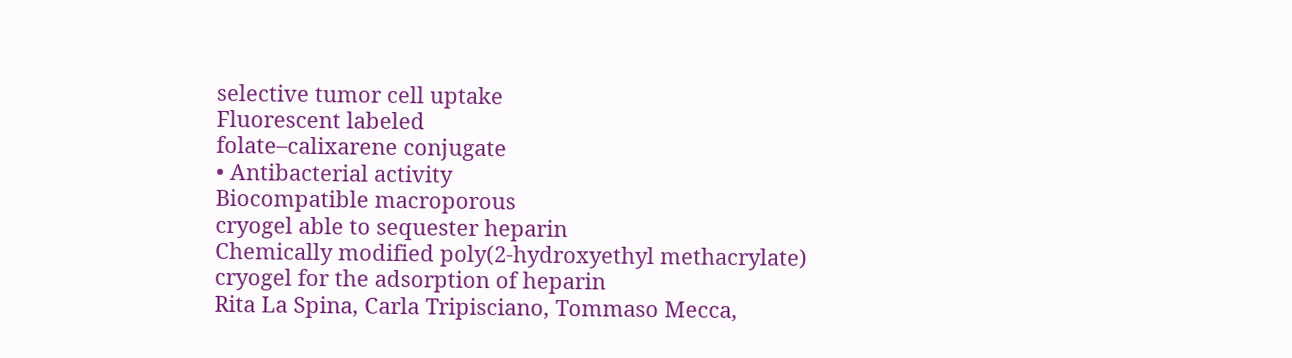selective tumor cell uptake
Fluorescent labeled
folate–calixarene conjugate
• Antibacterial activity
Biocompatible macroporous
cryogel able to sequester heparin
Chemically modified poly(2-hydroxyethyl methacrylate)
cryogel for the adsorption of heparin
Rita La Spina, Carla Tripisciano, Tommaso Mecca,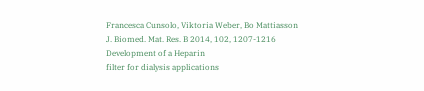Francesca Cunsolo, Viktoria Weber, Bo Mattiasson
J. Biomed. Mat. Res. B 2014, 102, 1207-1216
Development of a Heparin
filter for dialysis applications